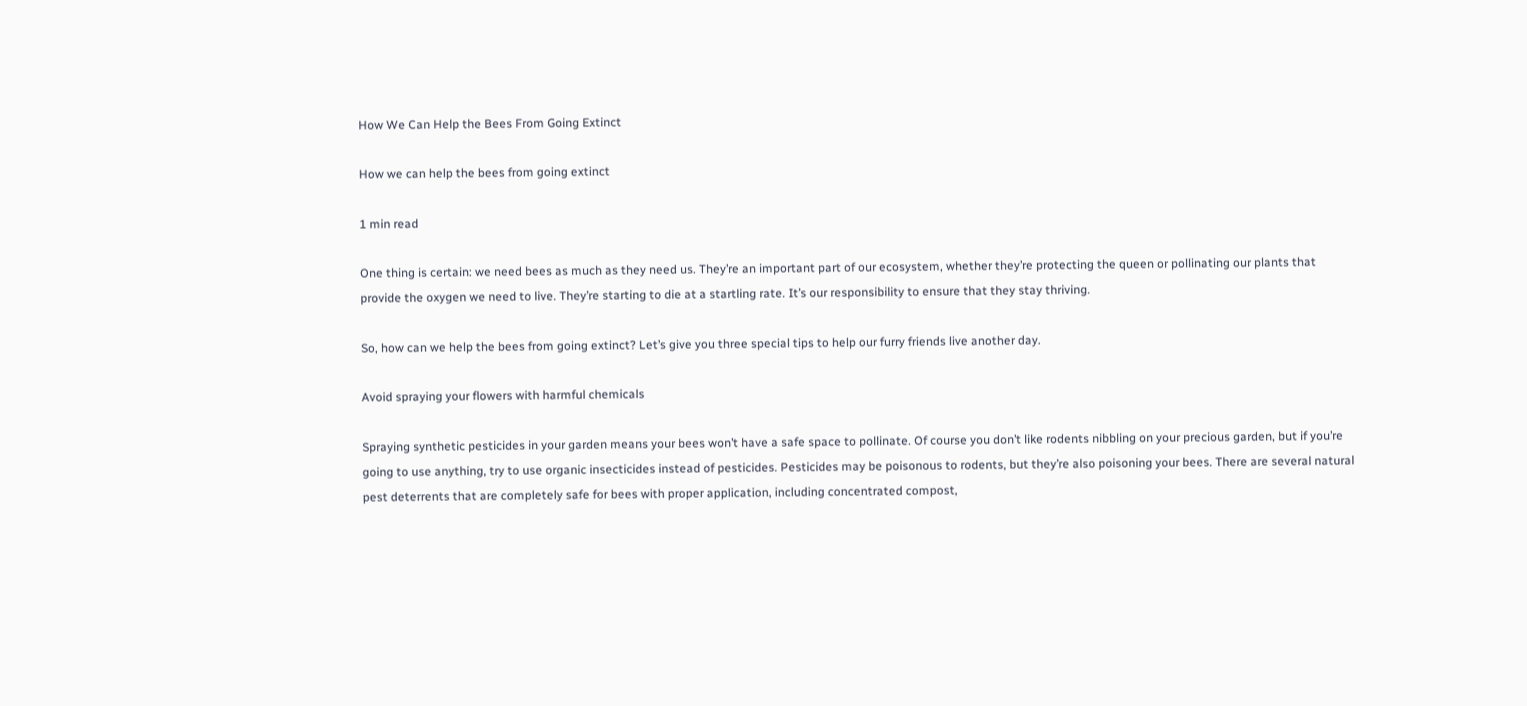How We Can Help the Bees From Going Extinct

How we can help the bees from going extinct

1 min read

One thing is certain: we need bees as much as they need us. They’re an important part of our ecosystem, whether they’re protecting the queen or pollinating our plants that provide the oxygen we need to live. They’re starting to die at a startling rate. It’s our responsibility to ensure that they stay thriving.

So, how can we help the bees from going extinct? Let’s give you three special tips to help our furry friends live another day.

Avoid spraying your flowers with harmful chemicals

Spraying synthetic pesticides in your garden means your bees won’t have a safe space to pollinate. Of course you don’t like rodents nibbling on your precious garden, but if you’re going to use anything, try to use organic insecticides instead of pesticides. Pesticides may be poisonous to rodents, but they’re also poisoning your bees. There are several natural pest deterrents that are completely safe for bees with proper application, including concentrated compost,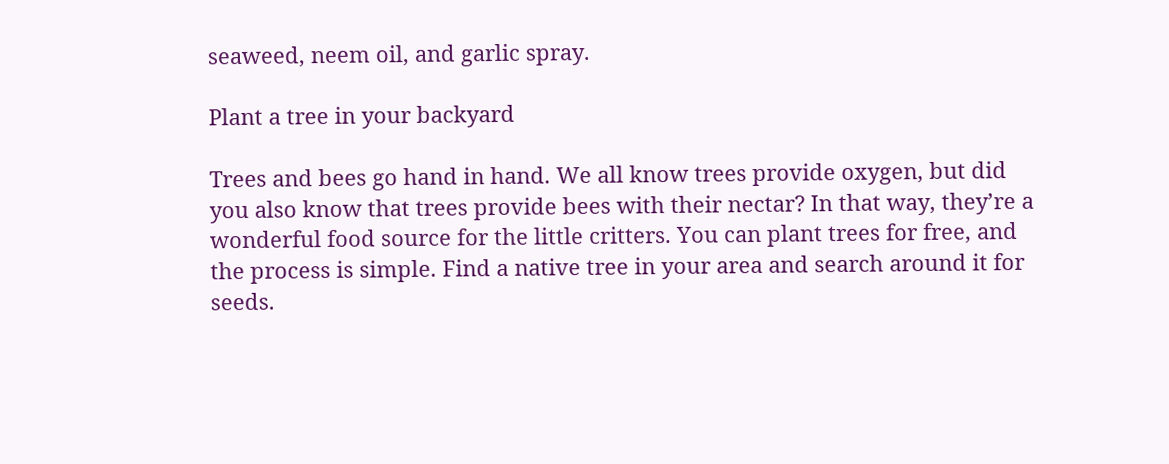seaweed, neem oil, and garlic spray.

Plant a tree in your backyard

Trees and bees go hand in hand. We all know trees provide oxygen, but did you also know that trees provide bees with their nectar? In that way, they’re a wonderful food source for the little critters. You can plant trees for free, and the process is simple. Find a native tree in your area and search around it for seeds.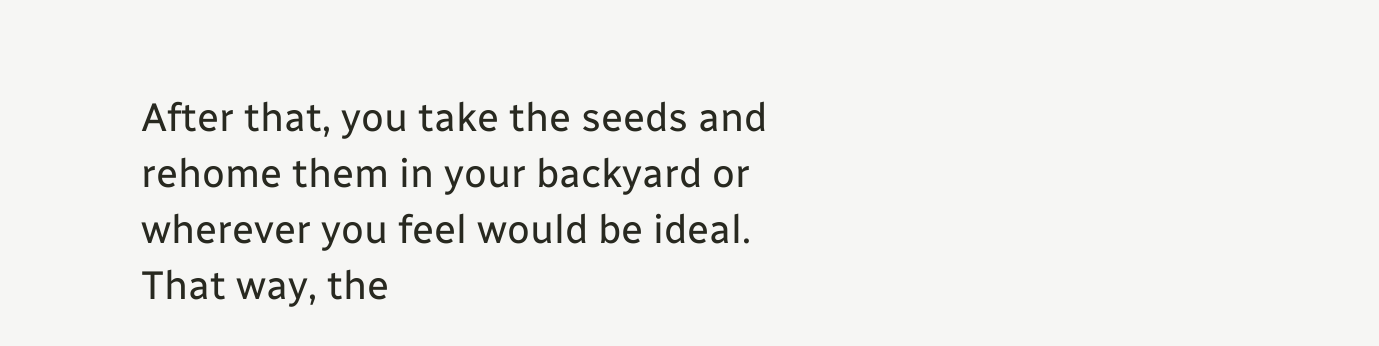After that, you take the seeds and rehome them in your backyard or wherever you feel would be ideal. That way, the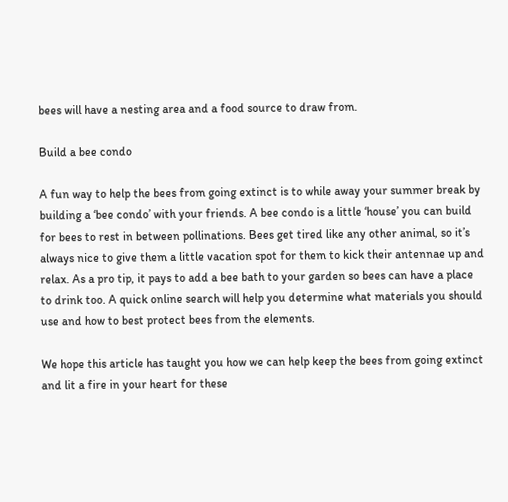bees will have a nesting area and a food source to draw from.

Build a bee condo

A fun way to help the bees from going extinct is to while away your summer break by building a ‘bee condo’ with your friends. A bee condo is a little ‘house’ you can build for bees to rest in between pollinations. Bees get tired like any other animal, so it’s always nice to give them a little vacation spot for them to kick their antennae up and relax. As a pro tip, it pays to add a bee bath to your garden so bees can have a place to drink too. A quick online search will help you determine what materials you should use and how to best protect bees from the elements.

We hope this article has taught you how we can help keep the bees from going extinct and lit a fire in your heart for these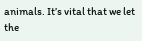animals. It’s vital that we let the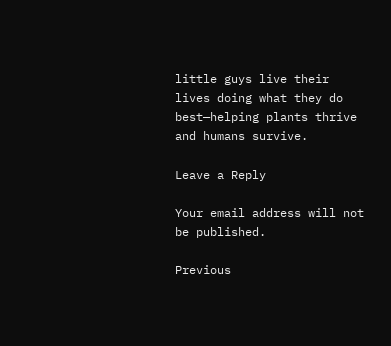little guys live their lives doing what they do best—helping plants thrive and humans survive.

Leave a Reply

Your email address will not be published.

Previous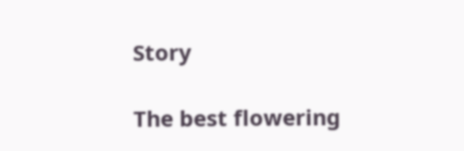Story

The best flowering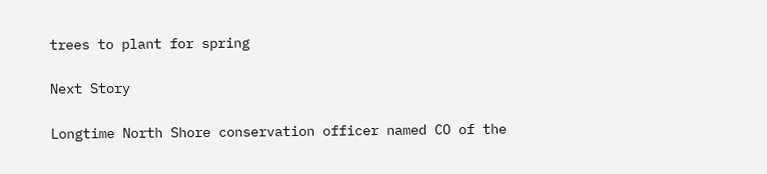trees to plant for spring

Next Story

Longtime North Shore conservation officer named CO of the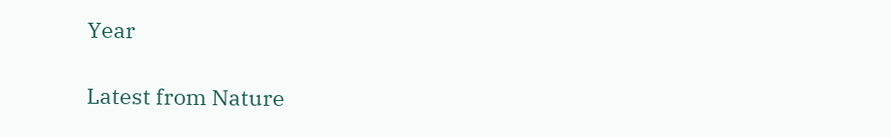Year

Latest from Nature